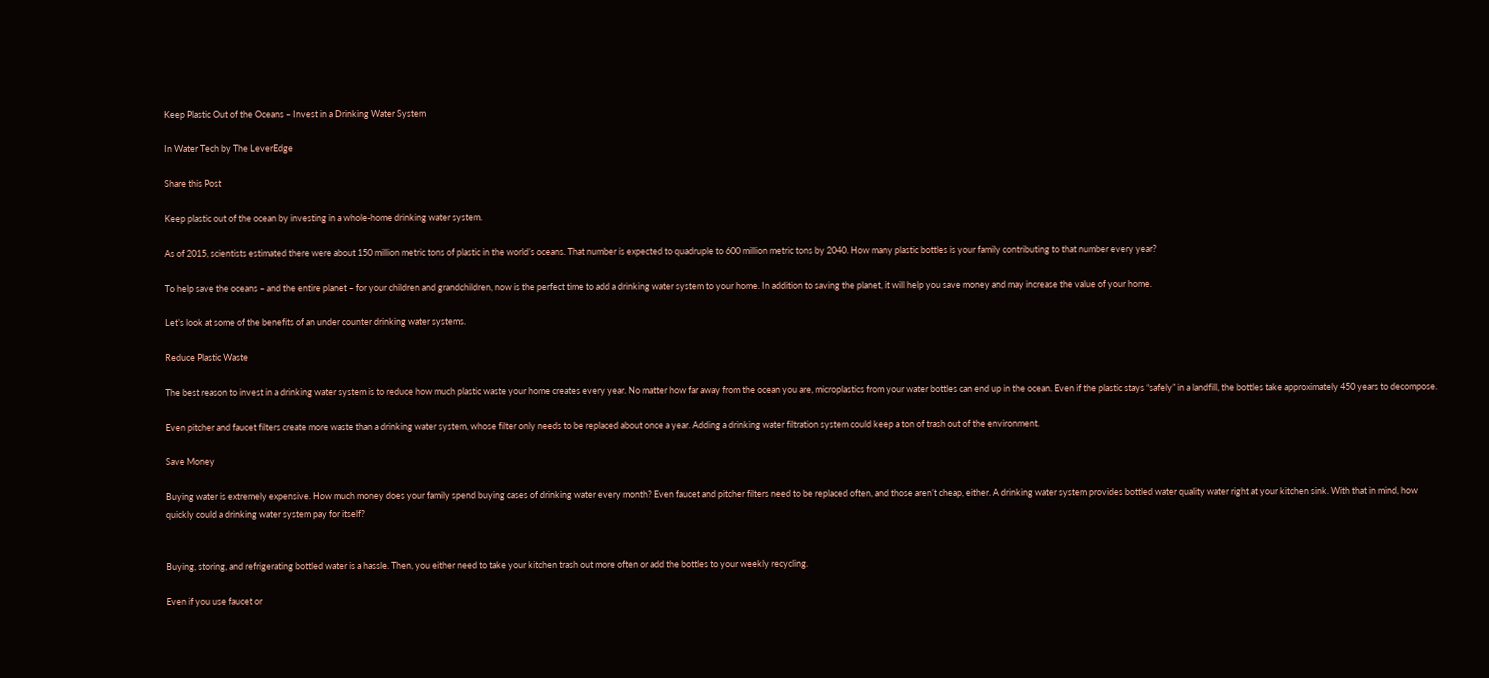Keep Plastic Out of the Oceans – Invest in a Drinking Water System

In Water Tech by The LeverEdge

Share this Post

Keep plastic out of the ocean by investing in a whole-home drinking water system.

As of 2015, scientists estimated there were about 150 million metric tons of plastic in the world’s oceans. That number is expected to quadruple to 600 million metric tons by 2040. How many plastic bottles is your family contributing to that number every year?

To help save the oceans – and the entire planet – for your children and grandchildren, now is the perfect time to add a drinking water system to your home. In addition to saving the planet, it will help you save money and may increase the value of your home.

Let’s look at some of the benefits of an under counter drinking water systems.

Reduce Plastic Waste

The best reason to invest in a drinking water system is to reduce how much plastic waste your home creates every year. No matter how far away from the ocean you are, microplastics from your water bottles can end up in the ocean. Even if the plastic stays “safely” in a landfill, the bottles take approximately 450 years to decompose.

Even pitcher and faucet filters create more waste than a drinking water system, whose filter only needs to be replaced about once a year. Adding a drinking water filtration system could keep a ton of trash out of the environment.

Save Money

Buying water is extremely expensive. How much money does your family spend buying cases of drinking water every month? Even faucet and pitcher filters need to be replaced often, and those aren’t cheap, either. A drinking water system provides bottled water quality water right at your kitchen sink. With that in mind, how quickly could a drinking water system pay for itself?


Buying, storing, and refrigerating bottled water is a hassle. Then, you either need to take your kitchen trash out more often or add the bottles to your weekly recycling.

Even if you use faucet or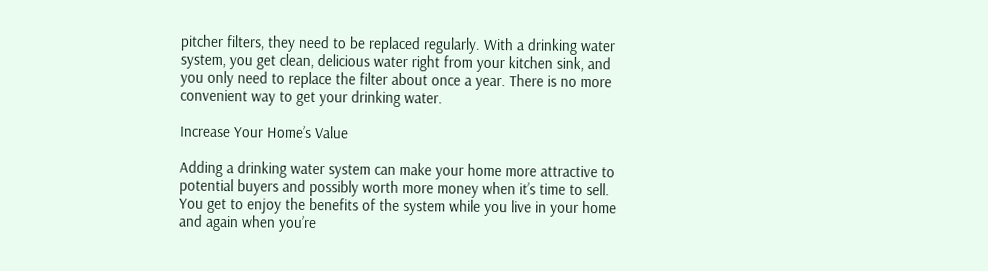pitcher filters, they need to be replaced regularly. With a drinking water system, you get clean, delicious water right from your kitchen sink, and you only need to replace the filter about once a year. There is no more convenient way to get your drinking water.

Increase Your Home’s Value

Adding a drinking water system can make your home more attractive to potential buyers and possibly worth more money when it’s time to sell. You get to enjoy the benefits of the system while you live in your home and again when you’re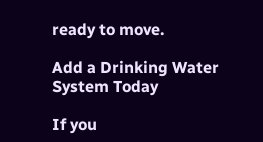ready to move.

Add a Drinking Water System Today

If you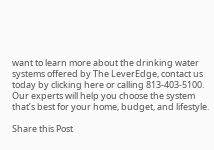want to learn more about the drinking water systems offered by The LeverEdge, contact us today by clicking here or calling 813-403-5100. Our experts will help you choose the system that’s best for your home, budget, and lifestyle.

Share this Post